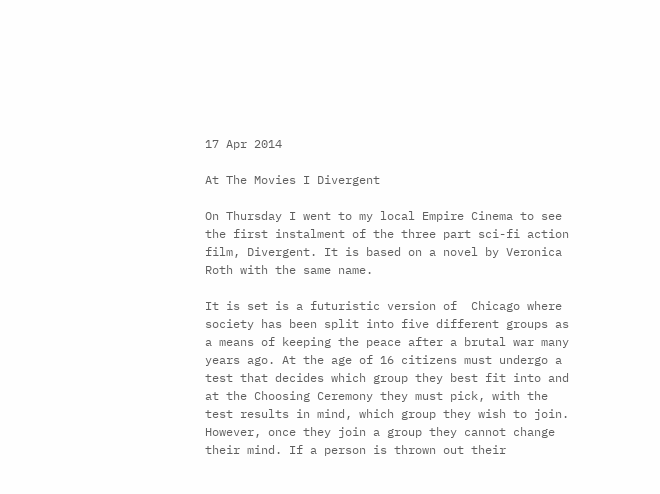17 Apr 2014

At The Movies I Divergent

On Thursday I went to my local Empire Cinema to see the first instalment of the three part sci-fi action film, Divergent. It is based on a novel by Veronica Roth with the same name.

It is set is a futuristic version of  Chicago where society has been split into five different groups as a means of keeping the peace after a brutal war many years ago. At the age of 16 citizens must undergo a test that decides which group they best fit into and at the Choosing Ceremony they must pick, with the test results in mind, which group they wish to join. However, once they join a group they cannot change their mind. If a person is thrown out their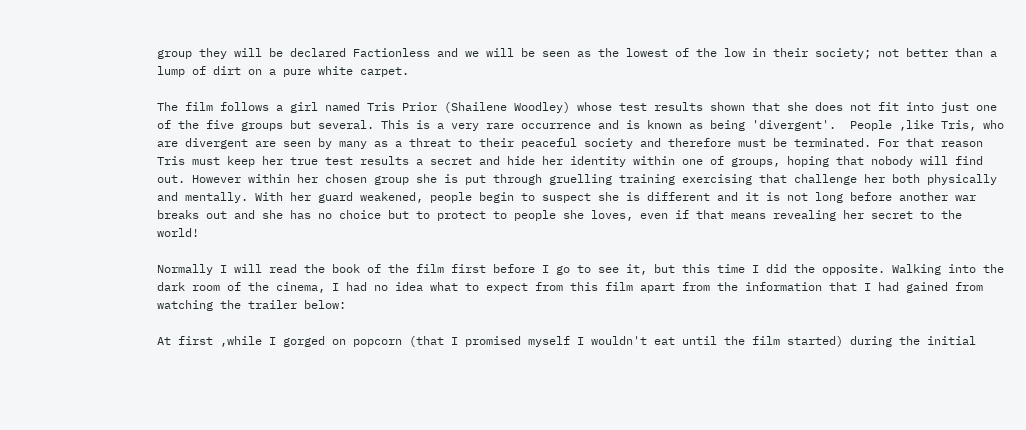group they will be declared Factionless and we will be seen as the lowest of the low in their society; not better than a lump of dirt on a pure white carpet.

The film follows a girl named Tris Prior (Shailene Woodley) whose test results shown that she does not fit into just one of the five groups but several. This is a very rare occurrence and is known as being 'divergent'.  People ,like Tris, who are divergent are seen by many as a threat to their peaceful society and therefore must be terminated. For that reason Tris must keep her true test results a secret and hide her identity within one of groups, hoping that nobody will find out. However within her chosen group she is put through gruelling training exercising that challenge her both physically and mentally. With her guard weakened, people begin to suspect she is different and it is not long before another war breaks out and she has no choice but to protect to people she loves, even if that means revealing her secret to the world!

Normally I will read the book of the film first before I go to see it, but this time I did the opposite. Walking into the dark room of the cinema, I had no idea what to expect from this film apart from the information that I had gained from watching the trailer below:

At first ,while I gorged on popcorn (that I promised myself I wouldn't eat until the film started) during the initial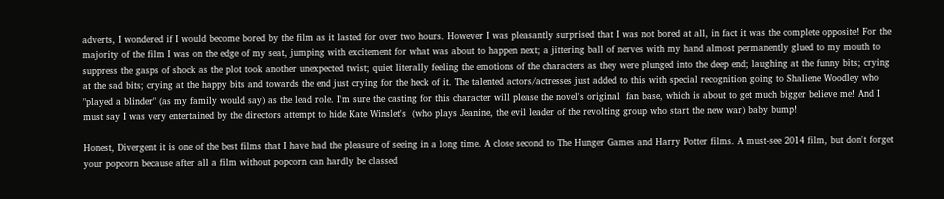adverts, I wondered if I would become bored by the film as it lasted for over two hours. However I was pleasantly surprised that I was not bored at all, in fact it was the complete opposite! For the majority of the film I was on the edge of my seat, jumping with excitement for what was about to happen next; a jittering ball of nerves with my hand almost permanently glued to my mouth to suppress the gasps of shock as the plot took another unexpected twist; quiet literally feeling the emotions of the characters as they were plunged into the deep end; laughing at the funny bits; crying at the sad bits; crying at the happy bits and towards the end just crying for the heck of it. The talented actors/actresses just added to this with special recognition going to Shaliene Woodley who "played a blinder" (as my family would say) as the lead role. I'm sure the casting for this character will please the novel's original  fan base, which is about to get much bigger believe me! And I must say I was very entertained by the directors attempt to hide Kate Winslet's  (who plays Jeanine, the evil leader of the revolting group who start the new war) baby bump!

Honest, Divergent it is one of the best films that I have had the pleasure of seeing in a long time. A close second to The Hunger Games and Harry Potter films. A must-see 2014 film, but don't forget your popcorn because after all a film without popcorn can hardly be classed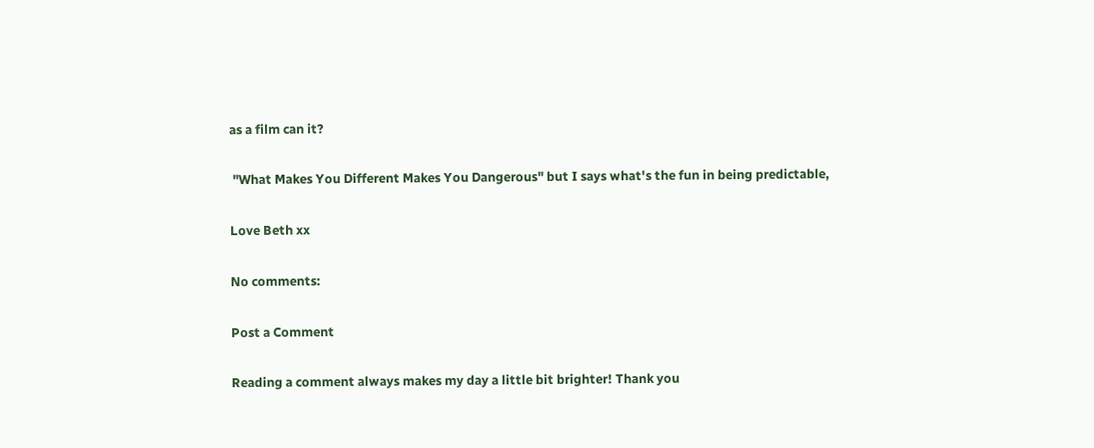as a film can it?

 "What Makes You Different Makes You Dangerous" but I says what's the fun in being predictable,

Love Beth xx

No comments:

Post a Comment

Reading a comment always makes my day a little bit brighter! Thank you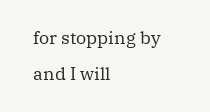for stopping by and I will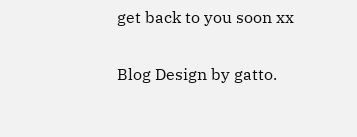get back to you soon xx

Blog Design by gatto.